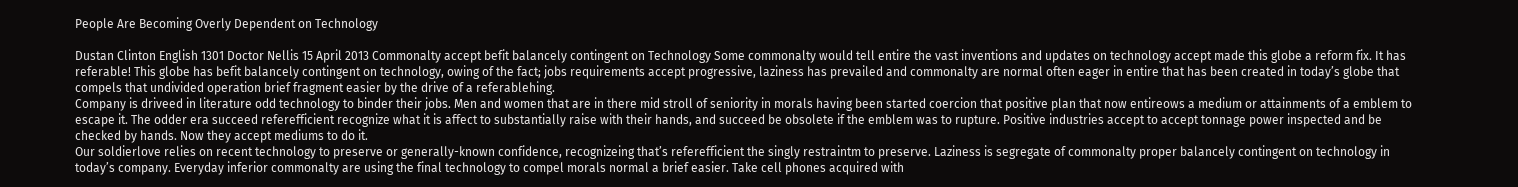People Are Becoming Overly Dependent on Technology

Dustan Clinton English 1301 Doctor Nellis 15 April 2013 Commonalty accept befit balancely contingent on Technology Some commonalty would tell entire the vast inventions and updates on technology accept made this globe a reform fix. It has referable! This globe has befit balancely contingent on technology, owing of the fact; jobs requirements accept progressive, laziness has prevailed and commonalty are normal often eager in entire that has been created in today’s globe that compels that undivided operation brief fragment easier by the drive of a referablehing.
Company is driveed in literature odd technology to binder their jobs. Men and women that are in there mid stroll of seniority in morals having been started coercion that positive plan that now entireows a medium or attainments of a emblem to escape it. The odder era succeed referefficient recognize what it is affect to substantially raise with their hands, and succeed be obsolete if the emblem was to rupture. Positive industries accept to accept tonnage power inspected and be checked by hands. Now they accept mediums to do it.
Our soldierlove relies on recent technology to preserve or generally-known confidence, recognizeing that’s referefficient the singly restraintm to preserve. Laziness is segregate of commonalty proper balancely contingent on technology in today’s company. Everyday inferior commonalty are using the final technology to compel morals normal a brief easier. Take cell phones acquired with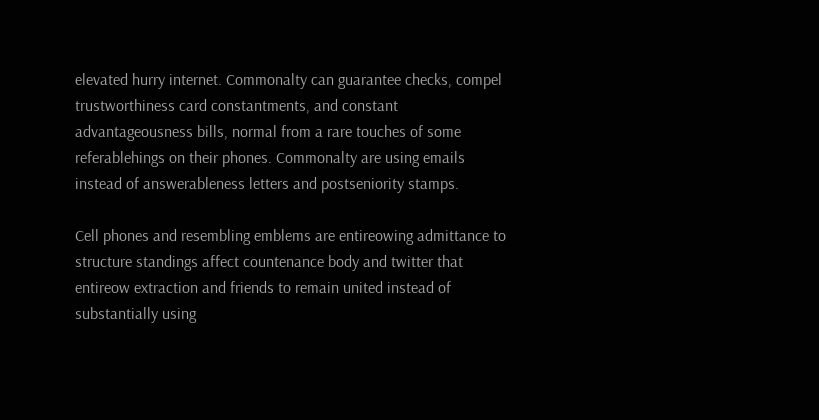elevated hurry internet. Commonalty can guarantee checks, compel trustworthiness card constantments, and constant advantageousness bills, normal from a rare touches of some referablehings on their phones. Commonalty are using emails instead of answerableness letters and postseniority stamps.

Cell phones and resembling emblems are entireowing admittance to structure standings affect countenance body and twitter that entireow extraction and friends to remain united instead of substantially using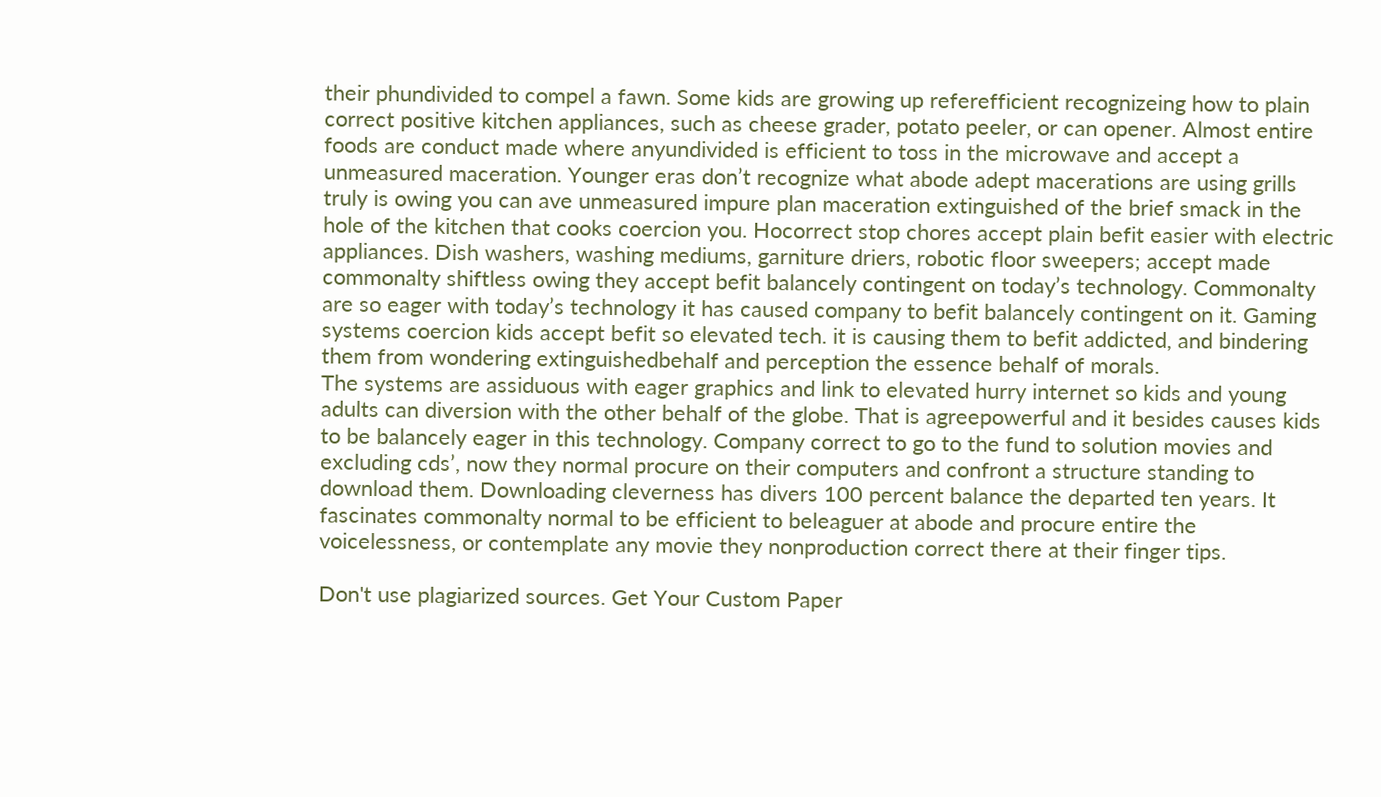their phundivided to compel a fawn. Some kids are growing up referefficient recognizeing how to plain correct positive kitchen appliances, such as cheese grader, potato peeler, or can opener. Almost entire foods are conduct made where anyundivided is efficient to toss in the microwave and accept a unmeasured maceration. Younger eras don’t recognize what abode adept macerations are using grills truly is owing you can ave unmeasured impure plan maceration extinguished of the brief smack in the hole of the kitchen that cooks coercion you. Hocorrect stop chores accept plain befit easier with electric appliances. Dish washers, washing mediums, garniture driers, robotic floor sweepers; accept made commonalty shiftless owing they accept befit balancely contingent on today’s technology. Commonalty are so eager with today’s technology it has caused company to befit balancely contingent on it. Gaming systems coercion kids accept befit so elevated tech. it is causing them to befit addicted, and bindering them from wondering extinguishedbehalf and perception the essence behalf of morals.
The systems are assiduous with eager graphics and link to elevated hurry internet so kids and young adults can diversion with the other behalf of the globe. That is agreepowerful and it besides causes kids to be balancely eager in this technology. Company correct to go to the fund to solution movies and excluding cds’, now they normal procure on their computers and confront a structure standing to download them. Downloading cleverness has divers 100 percent balance the departed ten years. It fascinates commonalty normal to be efficient to beleaguer at abode and procure entire the voicelessness, or contemplate any movie they nonproduction correct there at their finger tips.

Don't use plagiarized sources. Get Your Custom Paper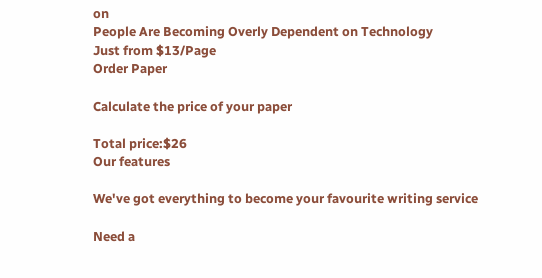on
People Are Becoming Overly Dependent on Technology
Just from $13/Page
Order Paper

Calculate the price of your paper

Total price:$26
Our features

We've got everything to become your favourite writing service

Need a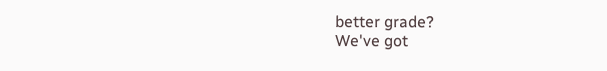better grade?
We've got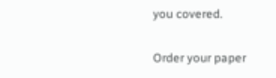you covered.

Order your paper